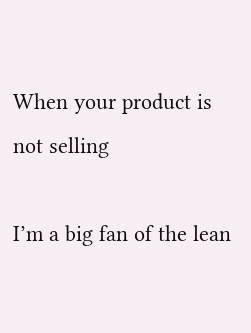When your product is not selling

I’m a big fan of the lean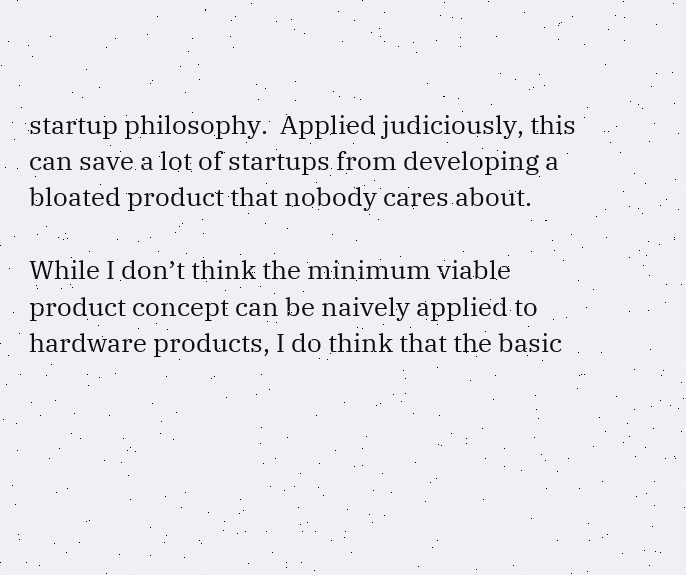startup philosophy.  Applied judiciously, this can save a lot of startups from developing a bloated product that nobody cares about.

While I don’t think the minimum viable product concept can be naively applied to hardware products, I do think that the basic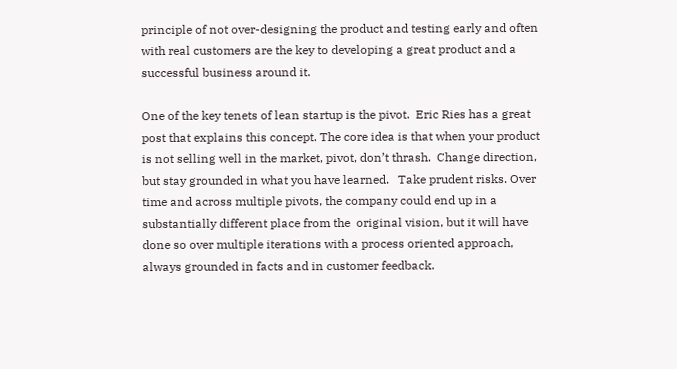principle of not over-designing the product and testing early and often with real customers are the key to developing a great product and a successful business around it.

One of the key tenets of lean startup is the pivot.  Eric Ries has a great post that explains this concept. The core idea is that when your product is not selling well in the market, pivot, don’t thrash.  Change direction, but stay grounded in what you have learned.   Take prudent risks. Over time and across multiple pivots, the company could end up in a substantially different place from the  original vision, but it will have done so over multiple iterations with a process oriented approach, always grounded in facts and in customer feedback.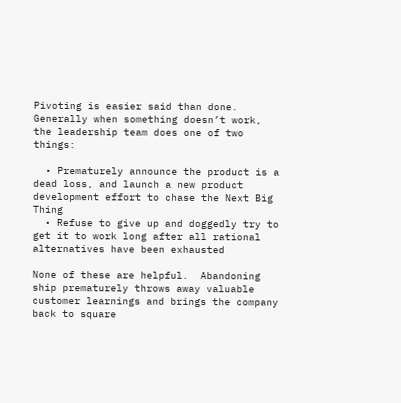Pivoting is easier said than done. Generally when something doesn’t work, the leadership team does one of two things:

  • Prematurely announce the product is a dead loss, and launch a new product development effort to chase the Next Big Thing
  • Refuse to give up and doggedly try to get it to work long after all rational alternatives have been exhausted

None of these are helpful.  Abandoning ship prematurely throws away valuable customer learnings and brings the company back to square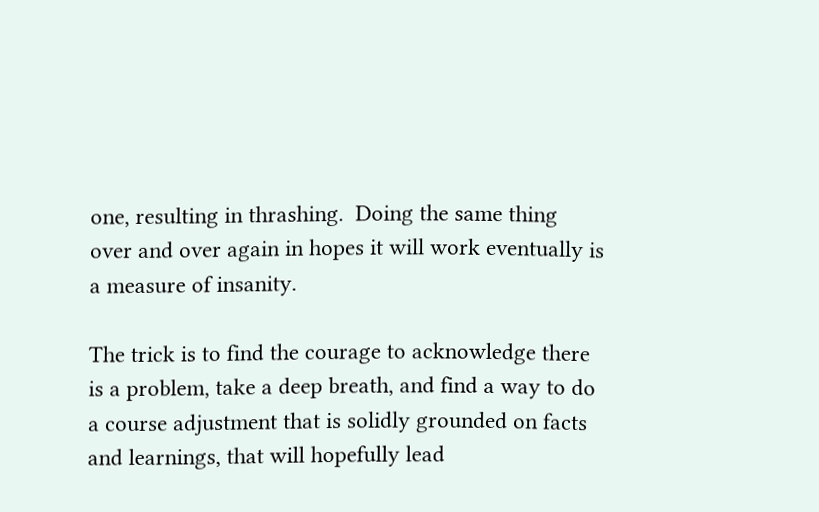one, resulting in thrashing.  Doing the same thing over and over again in hopes it will work eventually is a measure of insanity.

The trick is to find the courage to acknowledge there is a problem, take a deep breath, and find a way to do a course adjustment that is solidly grounded on facts and learnings, that will hopefully lead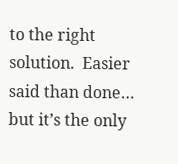to the right solution.  Easier said than done… but it’s the only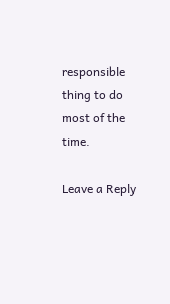responsible thing to do most of the time.

Leave a Reply